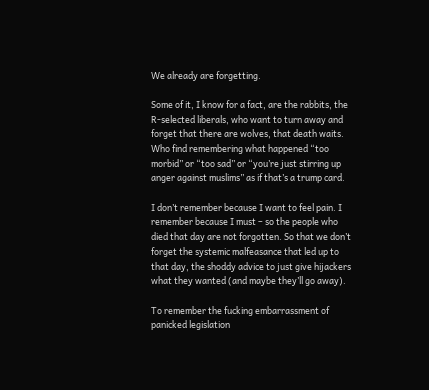We already are forgetting.

Some of it, I know for a fact, are the rabbits, the R-selected liberals, who want to turn away and forget that there are wolves, that death waits. Who find remembering what happened “too morbid” or “too sad” or “you’re just stirring up anger against muslims” as if that’s a trump card.

I don’t remember because I want to feel pain. I remember because I must – so the people who died that day are not forgotten. So that we don’t forget the systemic malfeasance that led up to that day, the shoddy advice to just give hijackers what they wanted (and maybe they’ll go away).

To remember the fucking embarrassment of panicked legislation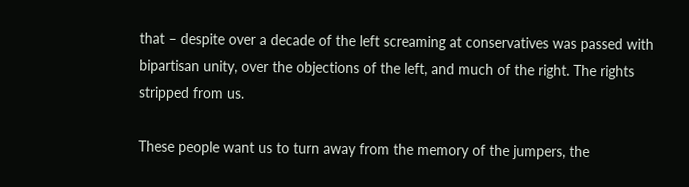that – despite over a decade of the left screaming at conservatives was passed with bipartisan unity, over the objections of the left, and much of the right. The rights stripped from us.

These people want us to turn away from the memory of the jumpers, the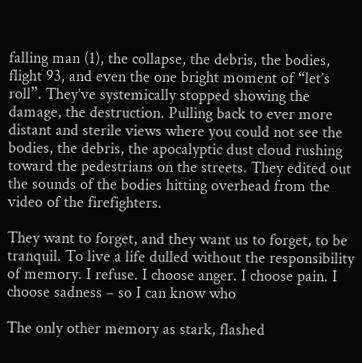falling man (1), the collapse, the debris, the bodies, flight 93, and even the one bright moment of “let’s roll”. They’ve systemically stopped showing the damage, the destruction. Pulling back to ever more distant and sterile views where you could not see the bodies, the debris, the apocalyptic dust cloud rushing toward the pedestrians on the streets. They edited out the sounds of the bodies hitting overhead from the video of the firefighters.

They want to forget, and they want us to forget, to be tranquil. To live a life dulled without the responsibility of memory. I refuse. I choose anger. I choose pain. I choose sadness – so I can know who

The only other memory as stark, flashed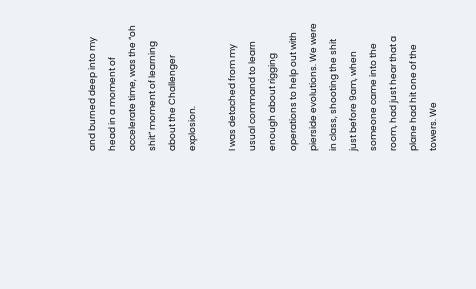and burned deep into my head in a moment of accelerate time, was the “oh shit” moment of learning about the Challenger explosion.

I was detached from my usual command to learn enough about rigging operations to help out with pierside evolutions. We were in class, shooting the shit just before 9am, when someone came into the room, had just hear that a plane had hit one of the towers. We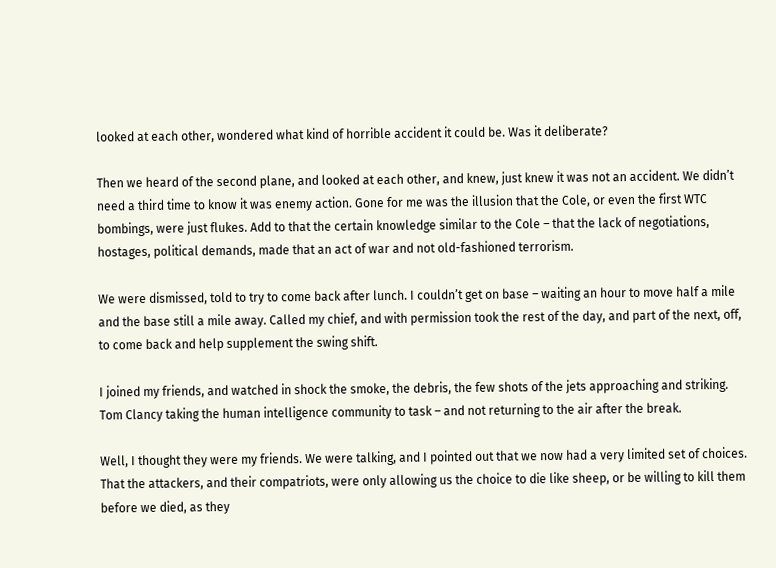looked at each other, wondered what kind of horrible accident it could be. Was it deliberate?

Then we heard of the second plane, and looked at each other, and knew, just knew it was not an accident. We didn’t need a third time to know it was enemy action. Gone for me was the illusion that the Cole, or even the first WTC bombings, were just flukes. Add to that the certain knowledge similar to the Cole – that the lack of negotiations, hostages, political demands, made that an act of war and not old-fashioned terrorism.

We were dismissed, told to try to come back after lunch. I couldn’t get on base – waiting an hour to move half a mile and the base still a mile away. Called my chief, and with permission took the rest of the day, and part of the next, off, to come back and help supplement the swing shift.

I joined my friends, and watched in shock the smoke, the debris, the few shots of the jets approaching and striking. Tom Clancy taking the human intelligence community to task – and not returning to the air after the break.

Well, I thought they were my friends. We were talking, and I pointed out that we now had a very limited set of choices. That the attackers, and their compatriots, were only allowing us the choice to die like sheep, or be willing to kill them before we died, as they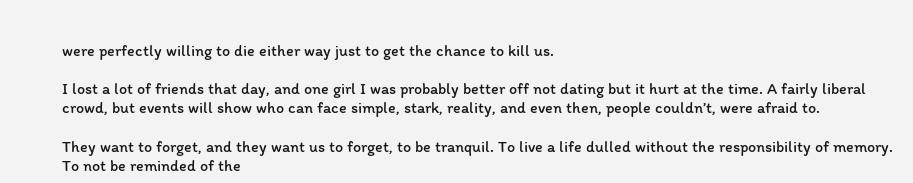were perfectly willing to die either way just to get the chance to kill us.

I lost a lot of friends that day, and one girl I was probably better off not dating but it hurt at the time. A fairly liberal crowd, but events will show who can face simple, stark, reality, and even then, people couldn’t, were afraid to.

They want to forget, and they want us to forget, to be tranquil. To live a life dulled without the responsibility of memory. To not be reminded of the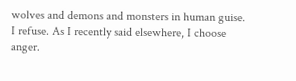wolves and demons and monsters in human guise. I refuse. As I recently said elsewhere, I choose anger.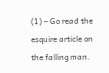(1) – Go read the esquire article on the falling man.